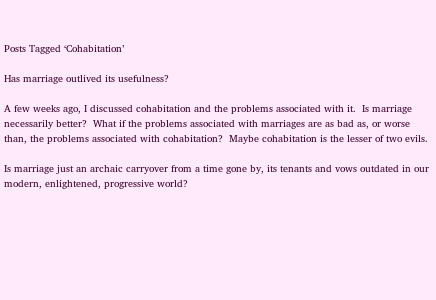Posts Tagged ‘Cohabitation’

Has marriage outlived its usefulness?

A few weeks ago, I discussed cohabitation and the problems associated with it.  Is marriage necessarily better?  What if the problems associated with marriages are as bad as, or worse than, the problems associated with cohabitation?  Maybe cohabitation is the lesser of two evils.

Is marriage just an archaic carryover from a time gone by, its tenants and vows outdated in our modern, enlightened, progressive world?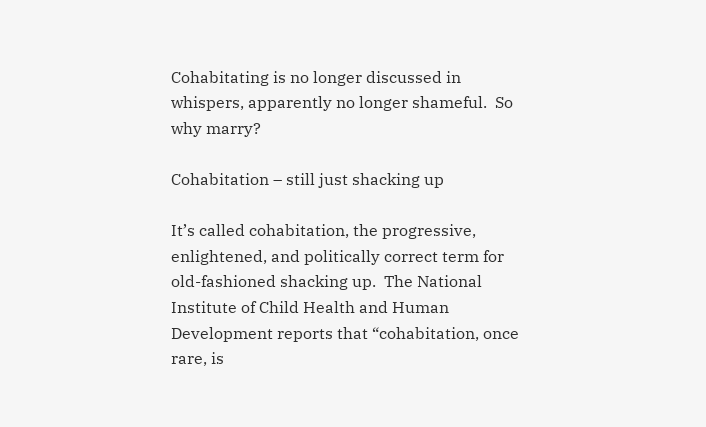Cohabitating is no longer discussed in whispers, apparently no longer shameful.  So why marry?

Cohabitation – still just shacking up

It’s called cohabitation, the progressive, enlightened, and politically correct term for old-fashioned shacking up.  The National Institute of Child Health and Human Development reports that “cohabitation, once rare, is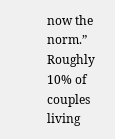now the norm.”  Roughly 10% of couples living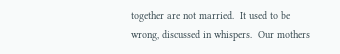together are not married.  It used to be wrong, discussed in whispers.  Our mothers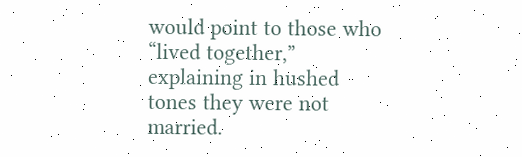would point to those who “lived together,” explaining in hushed tones they were not married.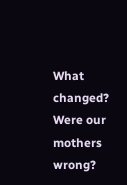What changed?  Were our mothers wrong?